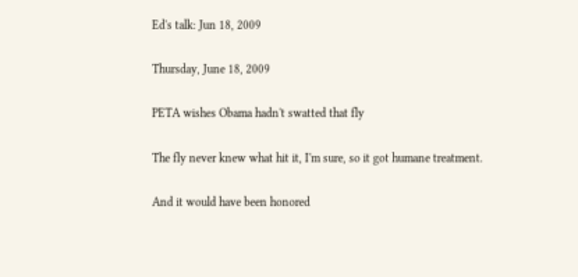Ed's talk: Jun 18, 2009

Thursday, June 18, 2009

PETA wishes Obama hadn't swatted that fly

The fly never knew what hit it, I'm sure, so it got humane treatment.

And it would have been honored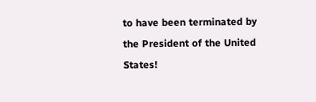to have been terminated by the President of the United States!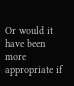Or would it have been more appropriate if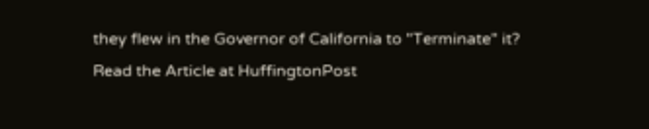they flew in the Governor of California to "Terminate" it?
Read the Article at HuffingtonPost